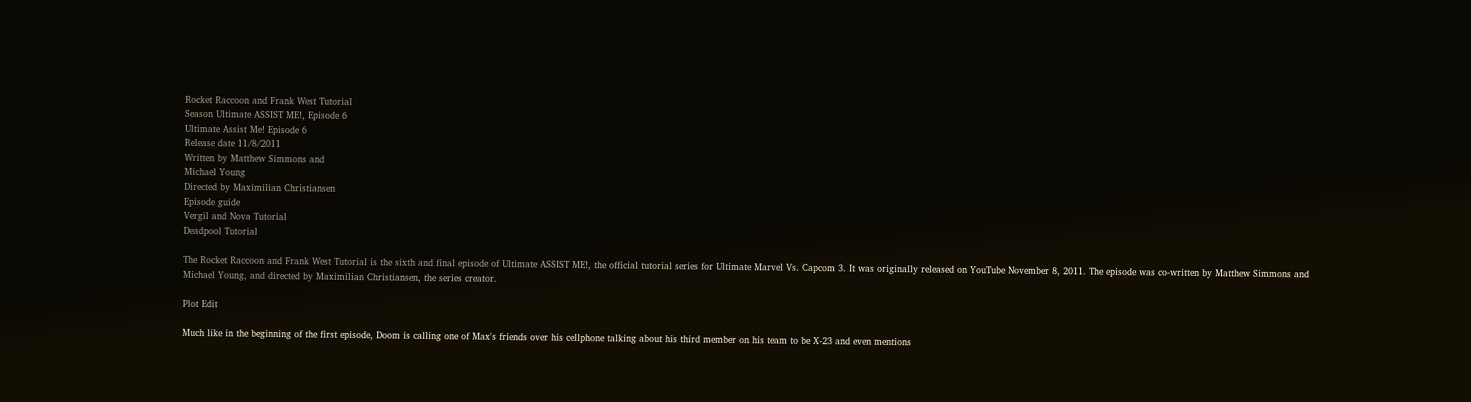Rocket Raccoon and Frank West Tutorial
Season Ultimate ASSIST ME!, Episode 6
Ultimate Assist Me! Episode 6
Release date 11/8/2011
Written by Matthew Simmons and
Michael Young
Directed by Maximilian Christiansen
Episode guide
Vergil and Nova Tutorial
Deadpool Tutorial

The Rocket Raccoon and Frank West Tutorial is the sixth and final episode of Ultimate ASSIST ME!, the official tutorial series for Ultimate Marvel Vs. Capcom 3. It was originally released on YouTube November 8, 2011. The episode was co-written by Matthew Simmons and Michael Young, and directed by Maximilian Christiansen, the series creator.

Plot Edit

Much like in the beginning of the first episode, Doom is calling one of Max's friends over his cellphone talking about his third member on his team to be X-23 and even mentions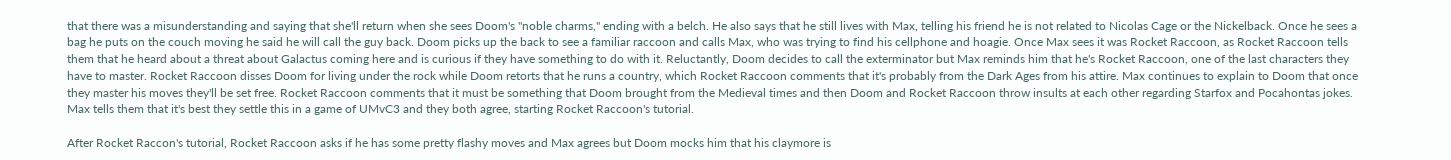that there was a misunderstanding and saying that she'll return when she sees Doom's "noble charms," ending with a belch. He also says that he still lives with Max, telling his friend he is not related to Nicolas Cage or the Nickelback. Once he sees a bag he puts on the couch moving he said he will call the guy back. Doom picks up the back to see a familiar raccoon and calls Max, who was trying to find his cellphone and hoagie. Once Max sees it was Rocket Raccoon, as Rocket Raccoon tells them that he heard about a threat about Galactus coming here and is curious if they have something to do with it. Reluctantly, Doom decides to call the exterminator but Max reminds him that he's Rocket Raccoon, one of the last characters they have to master. Rocket Raccoon disses Doom for living under the rock while Doom retorts that he runs a country, which Rocket Raccoon comments that it's probably from the Dark Ages from his attire. Max continues to explain to Doom that once they master his moves they'll be set free. Rocket Raccoon comments that it must be something that Doom brought from the Medieval times and then Doom and Rocket Raccoon throw insults at each other regarding Starfox and Pocahontas jokes. Max tells them that it's best they settle this in a game of UMvC3 and they both agree, starting Rocket Raccoon's tutorial.

After Rocket Raccon's tutorial, Rocket Raccoon asks if he has some pretty flashy moves and Max agrees but Doom mocks him that his claymore is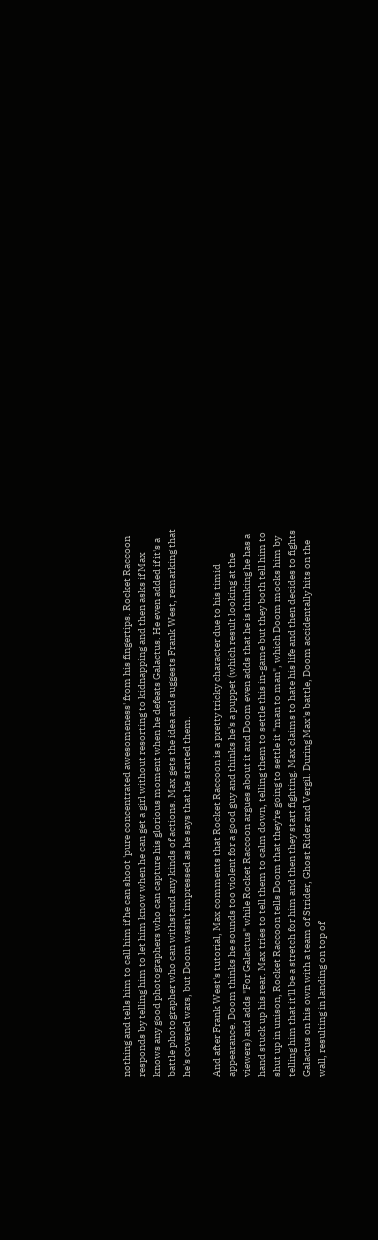nothing and tells him to call him if he can shoot 'pure concentrated awesomeness' from his fingertips. Rocket Raccoon responds by telling him to let him know when he can get a girl without resorting to kidnapping and then asks if Max knows any good photographers who can capture his glorious moment when he defeats Galactus. He even added if it's a battle photographer who can withstand any kinds of actions. Max gets the idea and suggests Frank West, remarking that he's covered wars, but Doom wasn't impressed as he says that he started them.

And after Frank West's tutorial, Max comments that Rocket Raccoon is a pretty tricky character due to his timid appearance. Doom thinks he sounds too violent for a good guy and thinks he's a puppet (which result looking at the viewers) and adds "For Galactus" while Rocket Raccoon argues about it and Doom even adds that he is thinking he has a hand stuck up his rear. Max tries to tell them to calm down, telling them to settle this in-game but they both tell him to shut up in unison, Rocket Raccoon tells Doom that they're going to settle it "man to man", which Doom mocks him by telling him that it'll be a stretch for him and then they start fighting. Max claims to hate his life and then decides to fights Galactus on his own with a team of Strider, Ghost Rider and Vergil. During Max's battle, Doom accidentally hits on the wall, resulting in landing on top of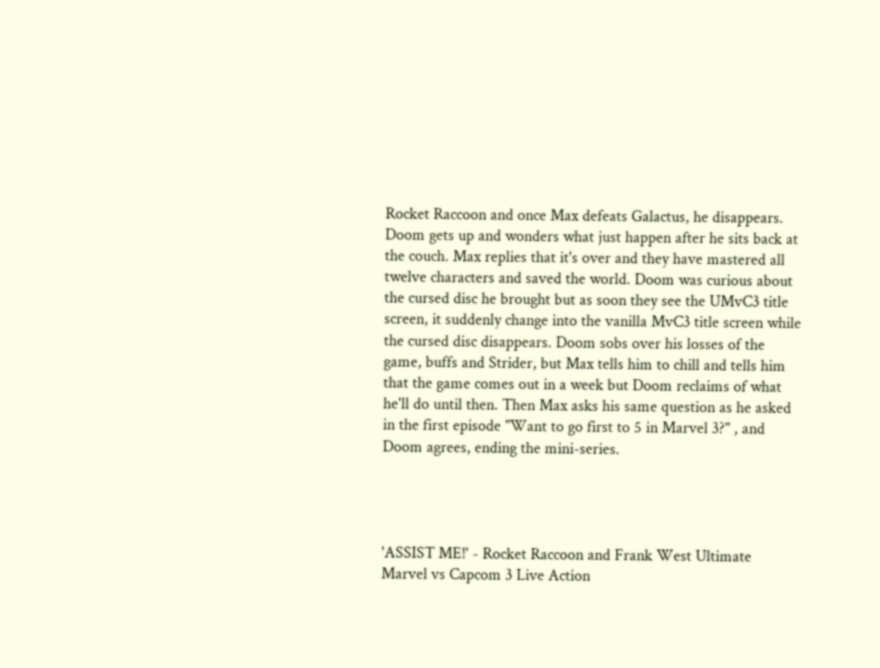Rocket Raccoon and once Max defeats Galactus, he disappears. Doom gets up and wonders what just happen after he sits back at the couch. Max replies that it's over and they have mastered all twelve characters and saved the world. Doom was curious about the cursed disc he brought but as soon they see the UMvC3 title screen, it suddenly change into the vanilla MvC3 title screen while the cursed disc disappears. Doom sobs over his losses of the game, buffs and Strider, but Max tells him to chill and tells him that the game comes out in a week but Doom reclaims of what he'll do until then. Then Max asks his same question as he asked in the first episode "Want to go first to 5 in Marvel 3?" , and Doom agrees, ending the mini-series.




'ASSIST ME!' - Rocket Raccoon and Frank West Ultimate Marvel vs Capcom 3 Live Action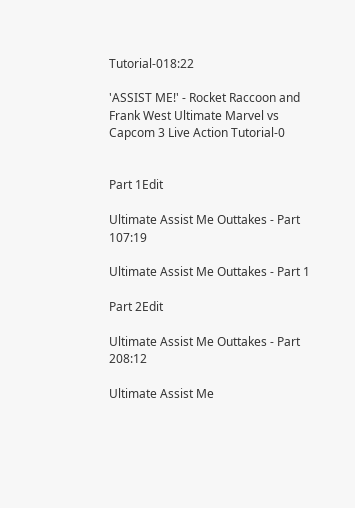Tutorial-018:22

'ASSIST ME!' - Rocket Raccoon and Frank West Ultimate Marvel vs Capcom 3 Live Action Tutorial-0


Part 1Edit

Ultimate Assist Me Outtakes - Part 107:19

Ultimate Assist Me Outtakes - Part 1

Part 2Edit

Ultimate Assist Me Outtakes - Part 208:12

Ultimate Assist Me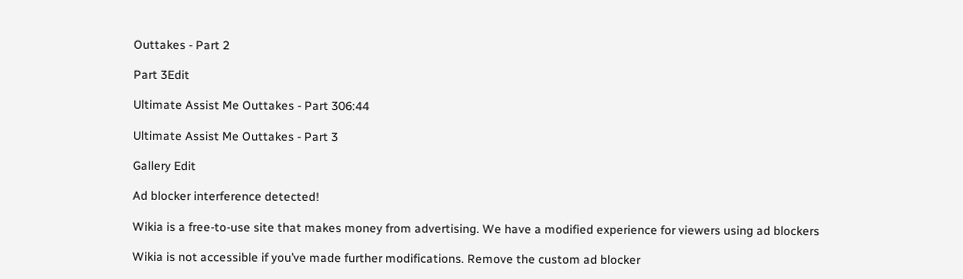Outtakes - Part 2

Part 3Edit

Ultimate Assist Me Outtakes - Part 306:44

Ultimate Assist Me Outtakes - Part 3

Gallery Edit

Ad blocker interference detected!

Wikia is a free-to-use site that makes money from advertising. We have a modified experience for viewers using ad blockers

Wikia is not accessible if you’ve made further modifications. Remove the custom ad blocker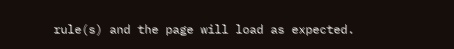rule(s) and the page will load as expected.